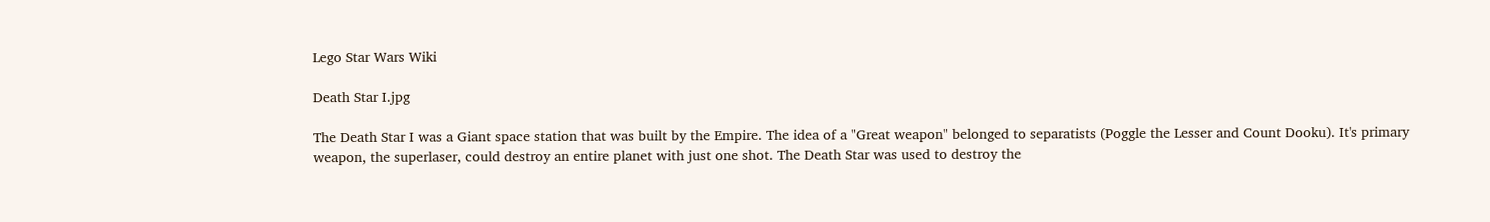Lego Star Wars Wiki

Death Star I.jpg

The Death Star I was a Giant space station that was built by the Empire. The idea of a "Great weapon" belonged to separatists (Poggle the Lesser and Count Dooku). It's primary weapon, the superlaser, could destroy an entire planet with just one shot. The Death Star was used to destroy the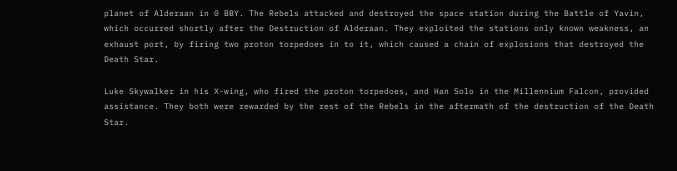planet of Alderaan in 0 BBY. The Rebels attacked and destroyed the space station during the Battle of Yavin, which occurred shortly after the Destruction of Alderaan. They exploited the stations only known weakness, an exhaust port, by firing two proton torpedoes in to it, which caused a chain of explosions that destroyed the Death Star.

Luke Skywalker in his X-wing, who fired the proton torpedoes, and Han Solo in the Millennium Falcon, provided assistance. They both were rewarded by the rest of the Rebels in the aftermath of the destruction of the Death Star.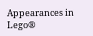Appearances in Lego®